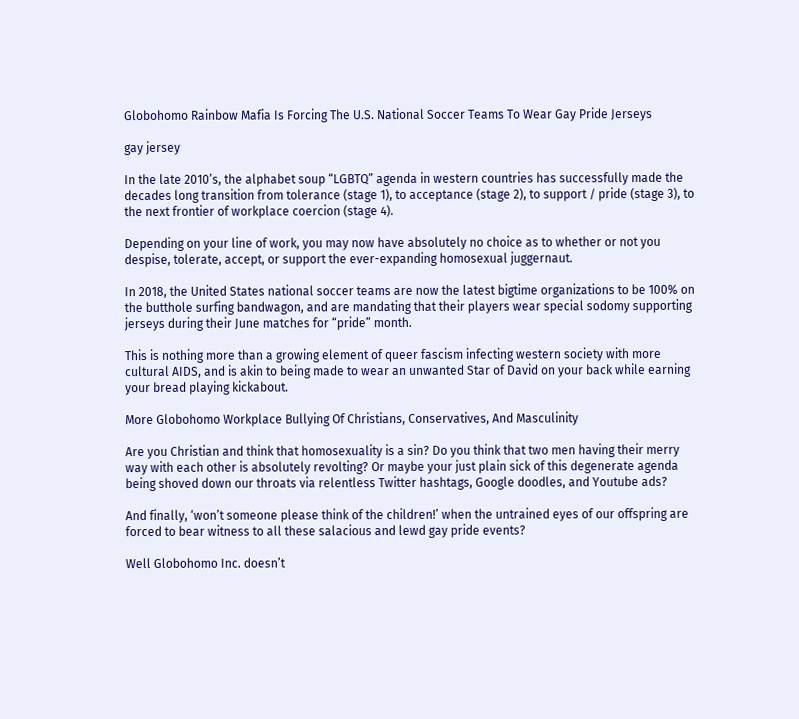Globohomo Rainbow Mafia Is Forcing The U.S. National Soccer Teams To Wear Gay Pride Jerseys

gay jersey

In the late 2010’s, the alphabet soup “LGBTQ” agenda in western countries has successfully made the decades long transition from tolerance (stage 1), to acceptance (stage 2), to support / pride (stage 3), to the next frontier of workplace coercion (stage 4).

Depending on your line of work, you may now have absolutely no choice as to whether or not you despise, tolerate, accept, or support the ever-expanding homosexual juggernaut.

In 2018, the United States national soccer teams are now the latest bigtime organizations to be 100% on the butthole surfing bandwagon, and are mandating that their players wear special sodomy supporting jerseys during their June matches for “pride” month.

This is nothing more than a growing element of queer fascism infecting western society with more cultural AIDS, and is akin to being made to wear an unwanted Star of David on your back while earning your bread playing kickabout.

More Globohomo Workplace Bullying Of Christians, Conservatives, And Masculinity

Are you Christian and think that homosexuality is a sin? Do you think that two men having their merry way with each other is absolutely revolting? Or maybe your just plain sick of this degenerate agenda being shoved down our throats via relentless Twitter hashtags, Google doodles, and Youtube ads?

And finally, ‘won’t someone please think of the children!’ when the untrained eyes of our offspring are forced to bear witness to all these salacious and lewd gay pride events?

Well Globohomo Inc. doesn’t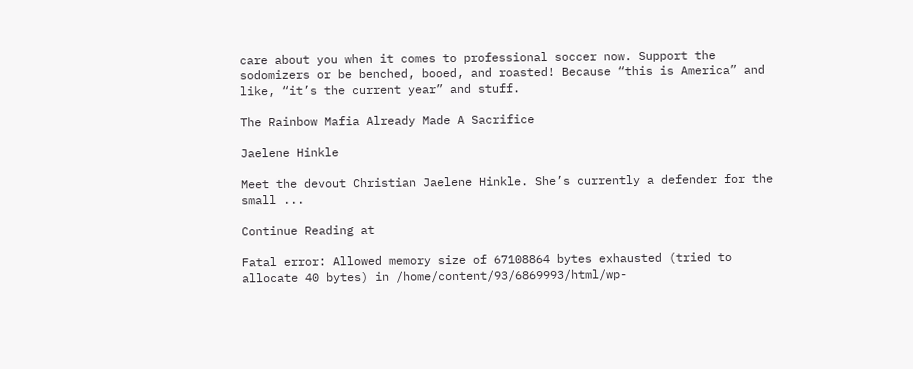care about you when it comes to professional soccer now. Support the sodomizers or be benched, booed, and roasted! Because “this is America” and like, “it’s the current year” and stuff.

The Rainbow Mafia Already Made A Sacrifice

Jaelene Hinkle

Meet the devout Christian Jaelene Hinkle. She’s currently a defender for the small ...

Continue Reading at

Fatal error: Allowed memory size of 67108864 bytes exhausted (tried to allocate 40 bytes) in /home/content/93/6869993/html/wp-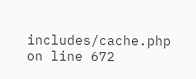includes/cache.php on line 672